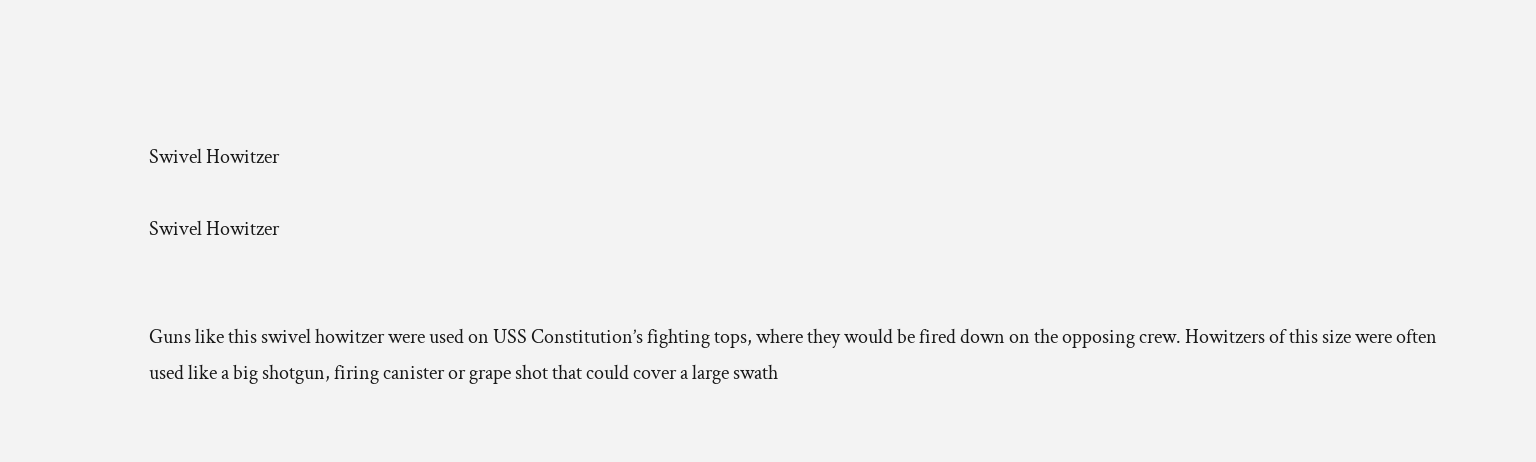Swivel Howitzer

Swivel Howitzer


Guns like this swivel howitzer were used on USS Constitution’s fighting tops, where they would be fired down on the opposing crew. Howitzers of this size were often used like a big shotgun, firing canister or grape shot that could cover a large swath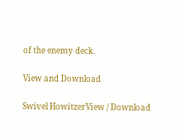of the enemy deck.

View and Download

Swivel HowitzerView / Download